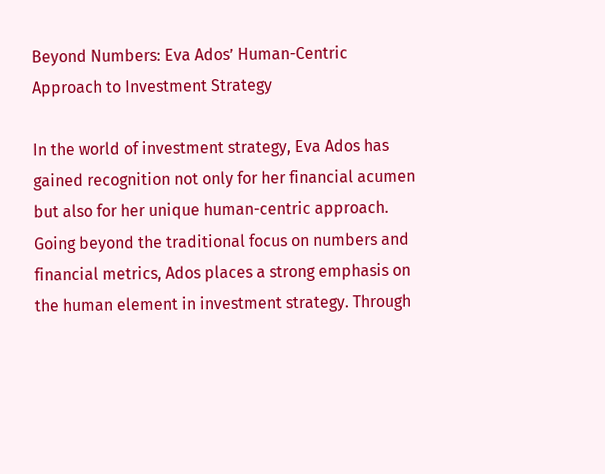Beyond Numbers: Eva Ados’ Human-Centric Approach to Investment Strategy

In the world of investment strategy, Eva Ados has gained recognition not only for her financial acumen but also for her unique human-centric approach. Going beyond the traditional focus on numbers and financial metrics, Ados places a strong emphasis on the human element in investment strategy. Through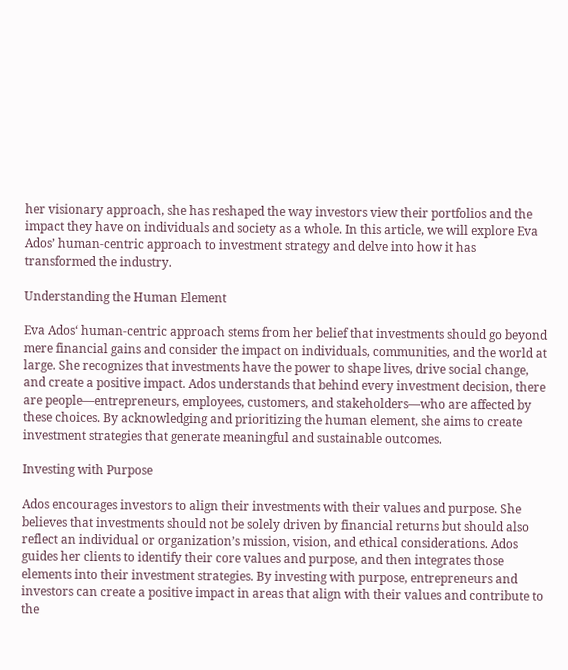her visionary approach, she has reshaped the way investors view their portfolios and the impact they have on individuals and society as a whole. In this article, we will explore Eva Ados’ human-centric approach to investment strategy and delve into how it has transformed the industry.

Understanding the Human Element

Eva Ados‘ human-centric approach stems from her belief that investments should go beyond mere financial gains and consider the impact on individuals, communities, and the world at large. She recognizes that investments have the power to shape lives, drive social change, and create a positive impact. Ados understands that behind every investment decision, there are people—entrepreneurs, employees, customers, and stakeholders—who are affected by these choices. By acknowledging and prioritizing the human element, she aims to create investment strategies that generate meaningful and sustainable outcomes.

Investing with Purpose

Ados encourages investors to align their investments with their values and purpose. She believes that investments should not be solely driven by financial returns but should also reflect an individual or organization’s mission, vision, and ethical considerations. Ados guides her clients to identify their core values and purpose, and then integrates those elements into their investment strategies. By investing with purpose, entrepreneurs and investors can create a positive impact in areas that align with their values and contribute to the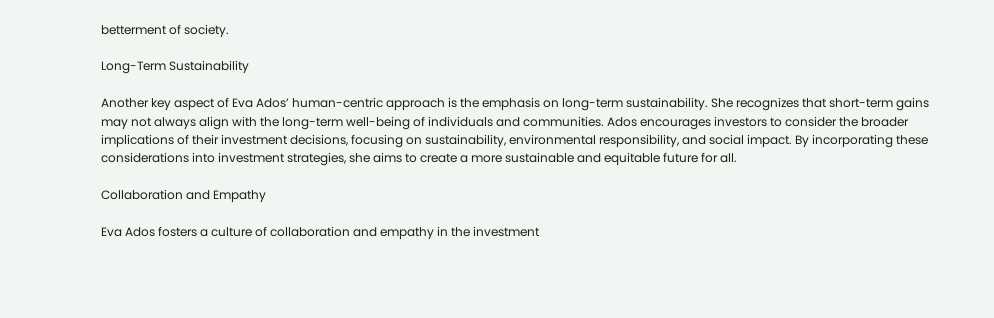betterment of society.

Long-Term Sustainability

Another key aspect of Eva Ados’ human-centric approach is the emphasis on long-term sustainability. She recognizes that short-term gains may not always align with the long-term well-being of individuals and communities. Ados encourages investors to consider the broader implications of their investment decisions, focusing on sustainability, environmental responsibility, and social impact. By incorporating these considerations into investment strategies, she aims to create a more sustainable and equitable future for all.

Collaboration and Empathy

Eva Ados fosters a culture of collaboration and empathy in the investment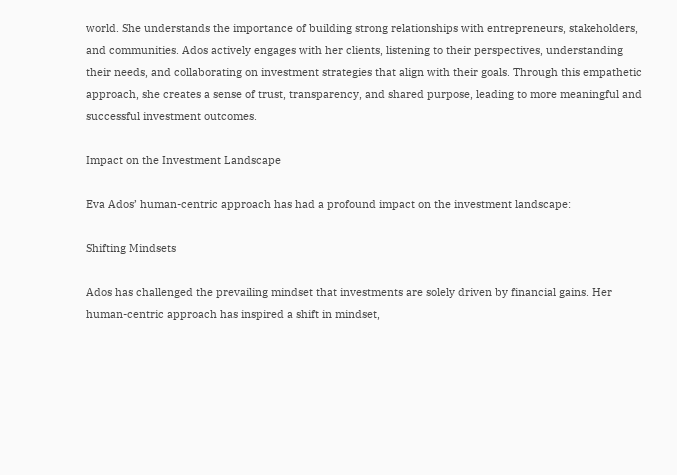world. She understands the importance of building strong relationships with entrepreneurs, stakeholders, and communities. Ados actively engages with her clients, listening to their perspectives, understanding their needs, and collaborating on investment strategies that align with their goals. Through this empathetic approach, she creates a sense of trust, transparency, and shared purpose, leading to more meaningful and successful investment outcomes.

Impact on the Investment Landscape

Eva Ados’ human-centric approach has had a profound impact on the investment landscape:

Shifting Mindsets

Ados has challenged the prevailing mindset that investments are solely driven by financial gains. Her human-centric approach has inspired a shift in mindset,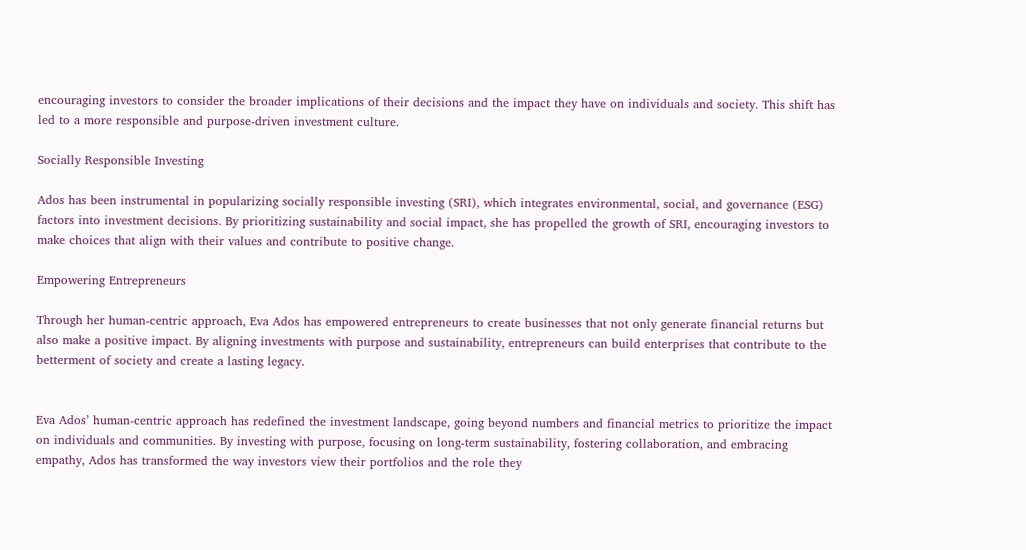encouraging investors to consider the broader implications of their decisions and the impact they have on individuals and society. This shift has led to a more responsible and purpose-driven investment culture.

Socially Responsible Investing

Ados has been instrumental in popularizing socially responsible investing (SRI), which integrates environmental, social, and governance (ESG) factors into investment decisions. By prioritizing sustainability and social impact, she has propelled the growth of SRI, encouraging investors to make choices that align with their values and contribute to positive change.

Empowering Entrepreneurs

Through her human-centric approach, Eva Ados has empowered entrepreneurs to create businesses that not only generate financial returns but also make a positive impact. By aligning investments with purpose and sustainability, entrepreneurs can build enterprises that contribute to the betterment of society and create a lasting legacy.


Eva Ados’ human-centric approach has redefined the investment landscape, going beyond numbers and financial metrics to prioritize the impact on individuals and communities. By investing with purpose, focusing on long-term sustainability, fostering collaboration, and embracing empathy, Ados has transformed the way investors view their portfolios and the role they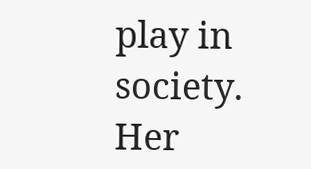play in society. Her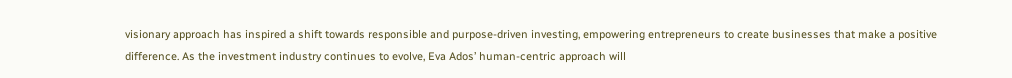visionary approach has inspired a shift towards responsible and purpose-driven investing, empowering entrepreneurs to create businesses that make a positive difference. As the investment industry continues to evolve, Eva Ados’ human-centric approach will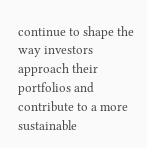continue to shape the way investors approach their portfolios and contribute to a more sustainable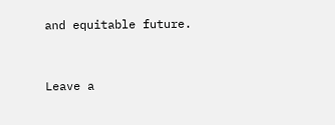and equitable future.


Leave a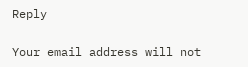Reply

Your email address will not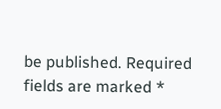be published. Required fields are marked *